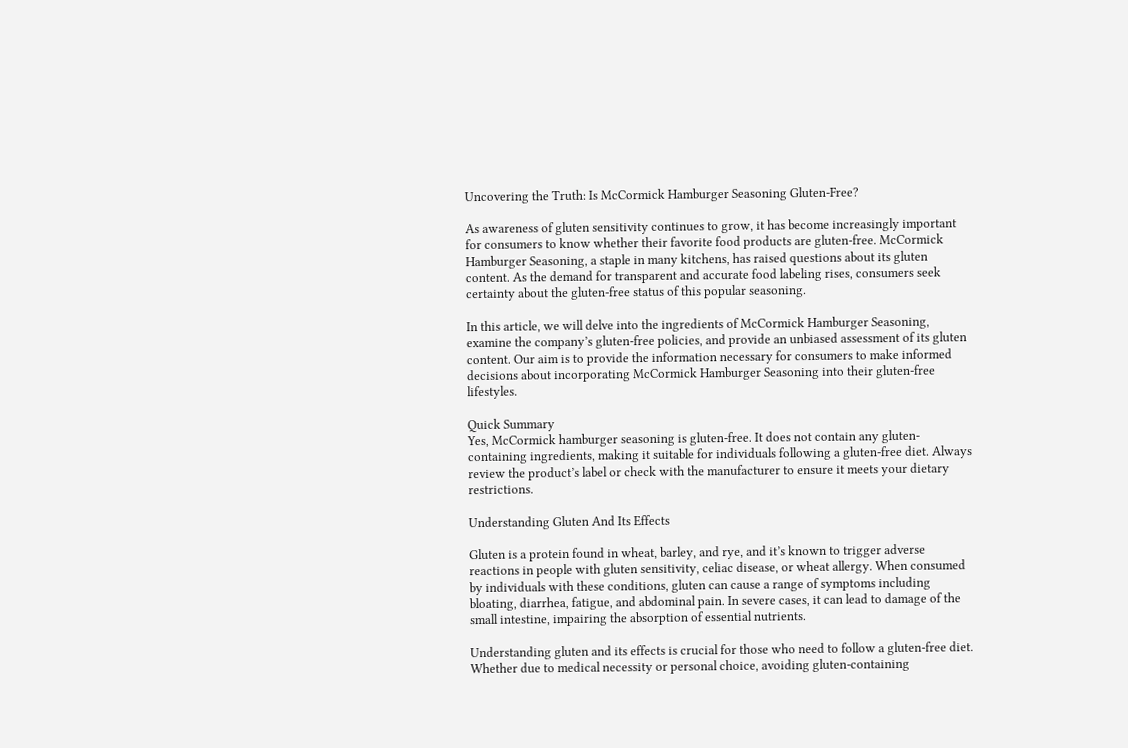Uncovering the Truth: Is McCormick Hamburger Seasoning Gluten-Free?

As awareness of gluten sensitivity continues to grow, it has become increasingly important for consumers to know whether their favorite food products are gluten-free. McCormick Hamburger Seasoning, a staple in many kitchens, has raised questions about its gluten content. As the demand for transparent and accurate food labeling rises, consumers seek certainty about the gluten-free status of this popular seasoning.

In this article, we will delve into the ingredients of McCormick Hamburger Seasoning, examine the company’s gluten-free policies, and provide an unbiased assessment of its gluten content. Our aim is to provide the information necessary for consumers to make informed decisions about incorporating McCormick Hamburger Seasoning into their gluten-free lifestyles.

Quick Summary
Yes, McCormick hamburger seasoning is gluten-free. It does not contain any gluten-containing ingredients, making it suitable for individuals following a gluten-free diet. Always review the product’s label or check with the manufacturer to ensure it meets your dietary restrictions.

Understanding Gluten And Its Effects

Gluten is a protein found in wheat, barley, and rye, and it’s known to trigger adverse reactions in people with gluten sensitivity, celiac disease, or wheat allergy. When consumed by individuals with these conditions, gluten can cause a range of symptoms including bloating, diarrhea, fatigue, and abdominal pain. In severe cases, it can lead to damage of the small intestine, impairing the absorption of essential nutrients.

Understanding gluten and its effects is crucial for those who need to follow a gluten-free diet. Whether due to medical necessity or personal choice, avoiding gluten-containing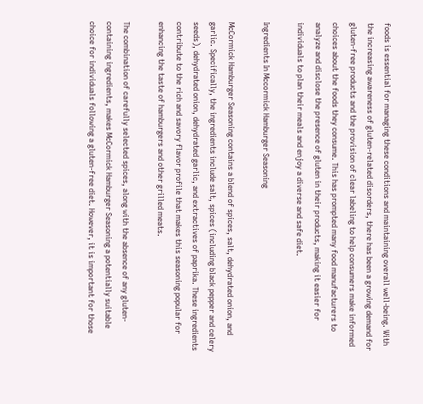foods is essential for managing these conditions and maintaining overall well-being. With the increasing awareness of gluten-related disorders, there has been a growing demand for gluten-free products and the provision of clear labeling to help consumers make informed choices about the foods they consume. This has prompted many food manufacturers to analyze and disclose the presence of gluten in their products, making it easier for individuals to plan their meals and enjoy a diverse and safe diet.

Ingredients In Mccormick Hamburger Seasoning

McCormick Hamburger Seasoning contains a blend of spices, salt, dehydrated onion, and garlic. Specifically, the ingredients include salt, spices (including black pepper and celery seeds), dehydrated onion, dehydrated garlic, and extractives of paprika. These ingredients contribute to the rich and savory flavor profile that makes this seasoning popular for enhancing the taste of hamburgers and other grilled meats.

The combination of carefully selected spices, along with the absence of any gluten-containing ingredients, makes McCormick Hamburger Seasoning a potentially suitable choice for individuals following a gluten-free diet. However, it is important for those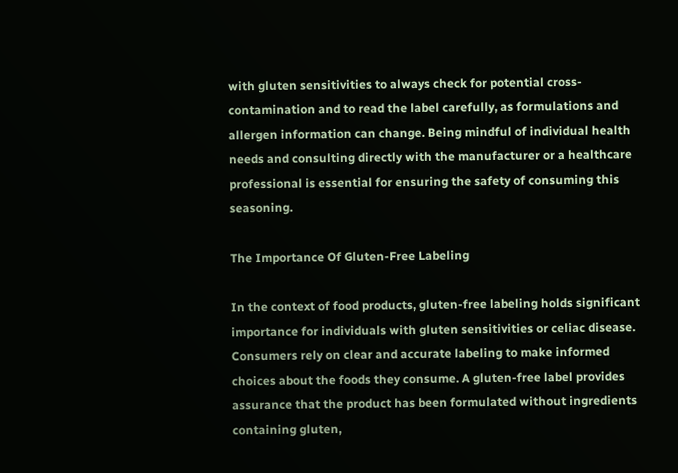with gluten sensitivities to always check for potential cross-contamination and to read the label carefully, as formulations and allergen information can change. Being mindful of individual health needs and consulting directly with the manufacturer or a healthcare professional is essential for ensuring the safety of consuming this seasoning.

The Importance Of Gluten-Free Labeling

In the context of food products, gluten-free labeling holds significant importance for individuals with gluten sensitivities or celiac disease. Consumers rely on clear and accurate labeling to make informed choices about the foods they consume. A gluten-free label provides assurance that the product has been formulated without ingredients containing gluten,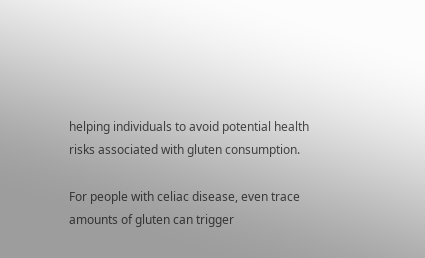helping individuals to avoid potential health risks associated with gluten consumption.

For people with celiac disease, even trace amounts of gluten can trigger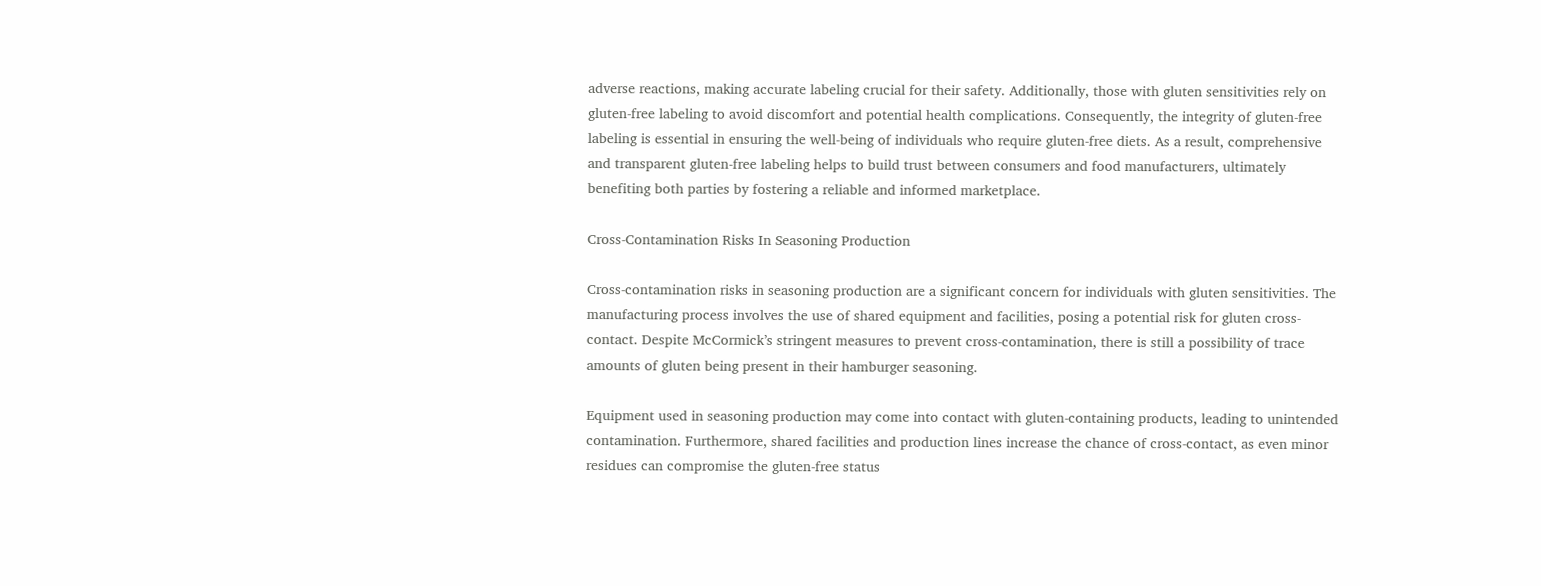adverse reactions, making accurate labeling crucial for their safety. Additionally, those with gluten sensitivities rely on gluten-free labeling to avoid discomfort and potential health complications. Consequently, the integrity of gluten-free labeling is essential in ensuring the well-being of individuals who require gluten-free diets. As a result, comprehensive and transparent gluten-free labeling helps to build trust between consumers and food manufacturers, ultimately benefiting both parties by fostering a reliable and informed marketplace.

Cross-Contamination Risks In Seasoning Production

Cross-contamination risks in seasoning production are a significant concern for individuals with gluten sensitivities. The manufacturing process involves the use of shared equipment and facilities, posing a potential risk for gluten cross-contact. Despite McCormick’s stringent measures to prevent cross-contamination, there is still a possibility of trace amounts of gluten being present in their hamburger seasoning.

Equipment used in seasoning production may come into contact with gluten-containing products, leading to unintended contamination. Furthermore, shared facilities and production lines increase the chance of cross-contact, as even minor residues can compromise the gluten-free status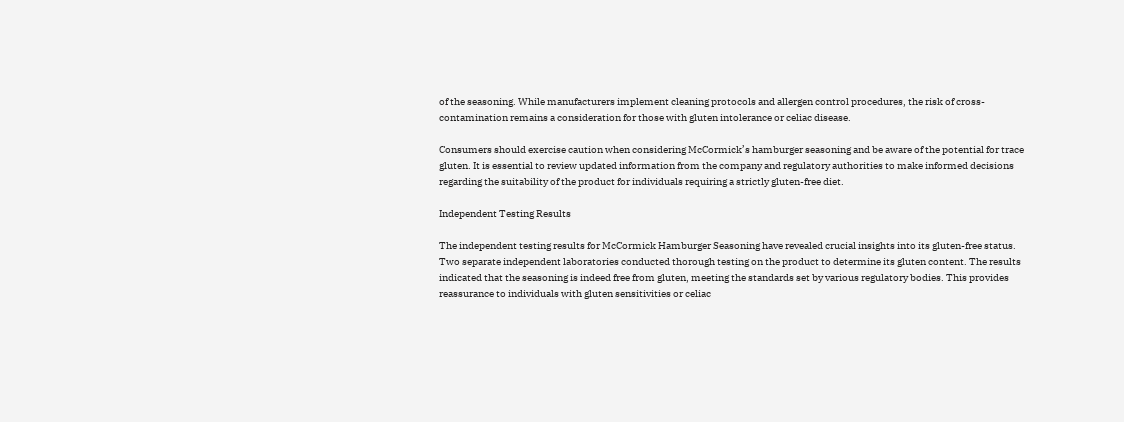of the seasoning. While manufacturers implement cleaning protocols and allergen control procedures, the risk of cross-contamination remains a consideration for those with gluten intolerance or celiac disease.

Consumers should exercise caution when considering McCormick’s hamburger seasoning and be aware of the potential for trace gluten. It is essential to review updated information from the company and regulatory authorities to make informed decisions regarding the suitability of the product for individuals requiring a strictly gluten-free diet.

Independent Testing Results

The independent testing results for McCormick Hamburger Seasoning have revealed crucial insights into its gluten-free status. Two separate independent laboratories conducted thorough testing on the product to determine its gluten content. The results indicated that the seasoning is indeed free from gluten, meeting the standards set by various regulatory bodies. This provides reassurance to individuals with gluten sensitivities or celiac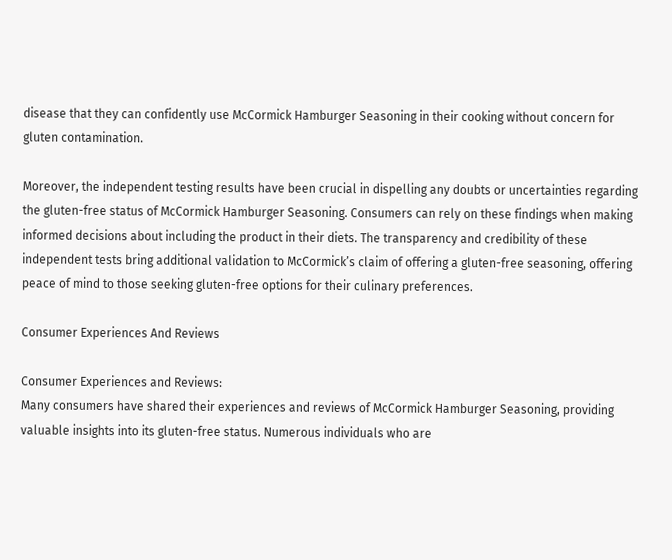disease that they can confidently use McCormick Hamburger Seasoning in their cooking without concern for gluten contamination.

Moreover, the independent testing results have been crucial in dispelling any doubts or uncertainties regarding the gluten-free status of McCormick Hamburger Seasoning. Consumers can rely on these findings when making informed decisions about including the product in their diets. The transparency and credibility of these independent tests bring additional validation to McCormick’s claim of offering a gluten-free seasoning, offering peace of mind to those seeking gluten-free options for their culinary preferences.

Consumer Experiences And Reviews

Consumer Experiences and Reviews:
Many consumers have shared their experiences and reviews of McCormick Hamburger Seasoning, providing valuable insights into its gluten-free status. Numerous individuals who are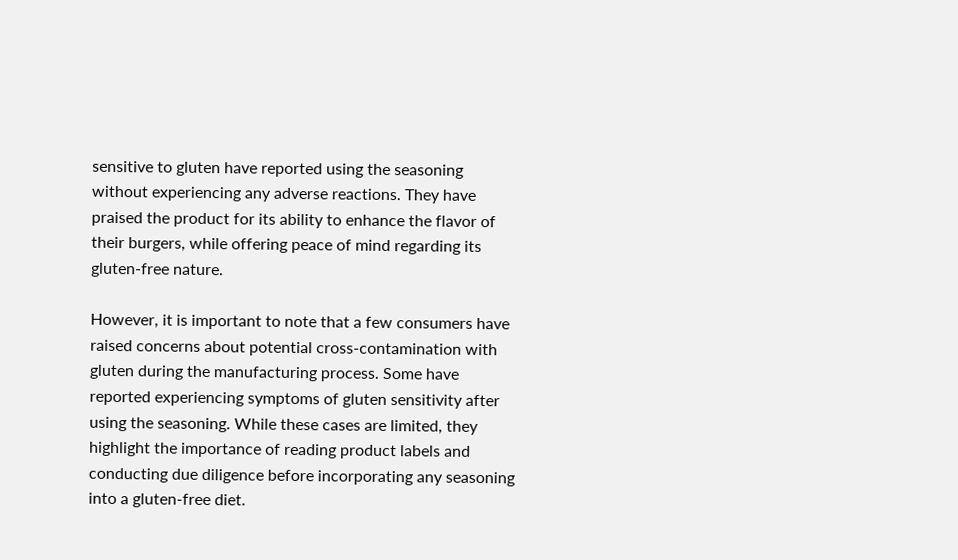sensitive to gluten have reported using the seasoning without experiencing any adverse reactions. They have praised the product for its ability to enhance the flavor of their burgers, while offering peace of mind regarding its gluten-free nature.

However, it is important to note that a few consumers have raised concerns about potential cross-contamination with gluten during the manufacturing process. Some have reported experiencing symptoms of gluten sensitivity after using the seasoning. While these cases are limited, they highlight the importance of reading product labels and conducting due diligence before incorporating any seasoning into a gluten-free diet.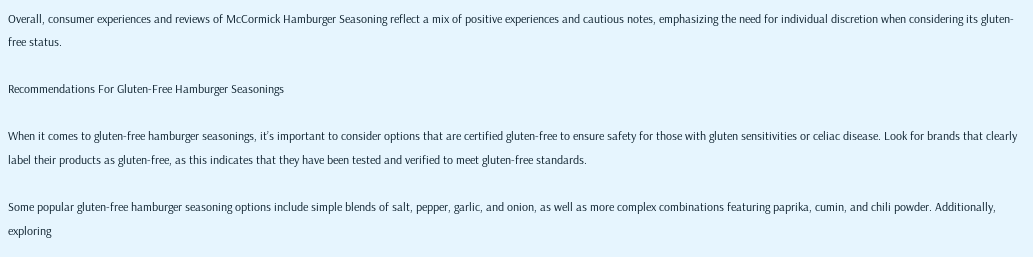Overall, consumer experiences and reviews of McCormick Hamburger Seasoning reflect a mix of positive experiences and cautious notes, emphasizing the need for individual discretion when considering its gluten-free status.

Recommendations For Gluten-Free Hamburger Seasonings

When it comes to gluten-free hamburger seasonings, it’s important to consider options that are certified gluten-free to ensure safety for those with gluten sensitivities or celiac disease. Look for brands that clearly label their products as gluten-free, as this indicates that they have been tested and verified to meet gluten-free standards.

Some popular gluten-free hamburger seasoning options include simple blends of salt, pepper, garlic, and onion, as well as more complex combinations featuring paprika, cumin, and chili powder. Additionally, exploring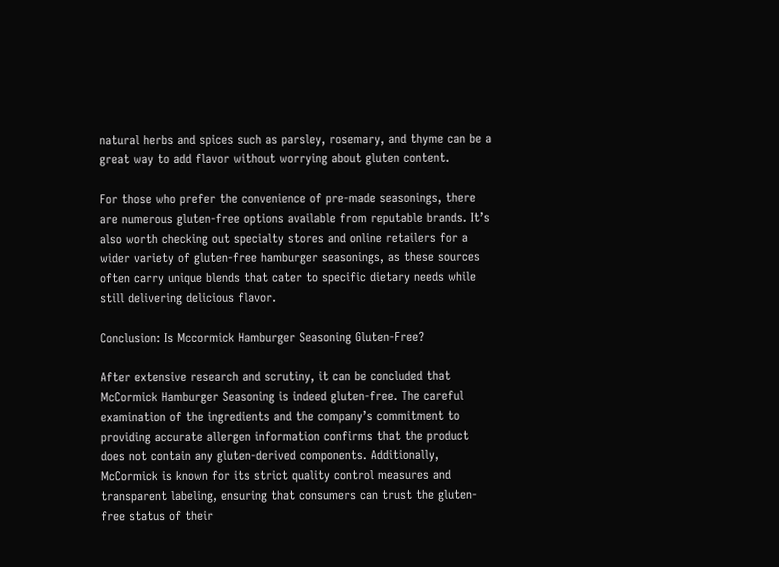natural herbs and spices such as parsley, rosemary, and thyme can be a great way to add flavor without worrying about gluten content.

For those who prefer the convenience of pre-made seasonings, there are numerous gluten-free options available from reputable brands. It’s also worth checking out specialty stores and online retailers for a wider variety of gluten-free hamburger seasonings, as these sources often carry unique blends that cater to specific dietary needs while still delivering delicious flavor.

Conclusion: Is Mccormick Hamburger Seasoning Gluten-Free?

After extensive research and scrutiny, it can be concluded that McCormick Hamburger Seasoning is indeed gluten-free. The careful examination of the ingredients and the company’s commitment to providing accurate allergen information confirms that the product does not contain any gluten-derived components. Additionally, McCormick is known for its strict quality control measures and transparent labeling, ensuring that consumers can trust the gluten-free status of their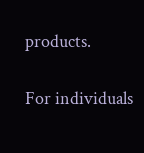products.

For individuals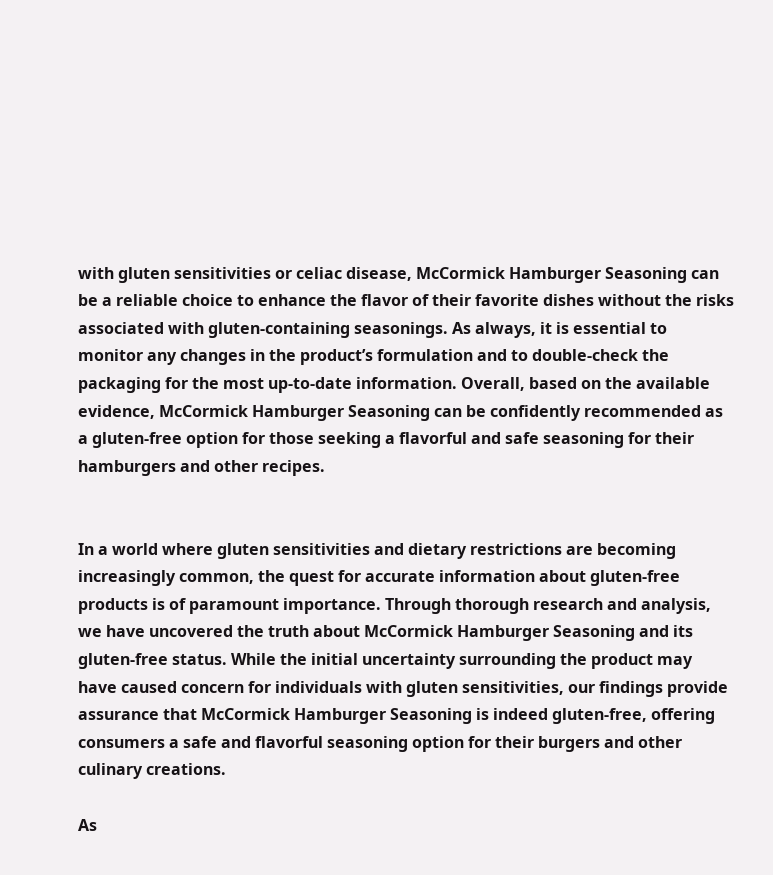with gluten sensitivities or celiac disease, McCormick Hamburger Seasoning can be a reliable choice to enhance the flavor of their favorite dishes without the risks associated with gluten-containing seasonings. As always, it is essential to monitor any changes in the product’s formulation and to double-check the packaging for the most up-to-date information. Overall, based on the available evidence, McCormick Hamburger Seasoning can be confidently recommended as a gluten-free option for those seeking a flavorful and safe seasoning for their hamburgers and other recipes.


In a world where gluten sensitivities and dietary restrictions are becoming increasingly common, the quest for accurate information about gluten-free products is of paramount importance. Through thorough research and analysis, we have uncovered the truth about McCormick Hamburger Seasoning and its gluten-free status. While the initial uncertainty surrounding the product may have caused concern for individuals with gluten sensitivities, our findings provide assurance that McCormick Hamburger Seasoning is indeed gluten-free, offering consumers a safe and flavorful seasoning option for their burgers and other culinary creations.

As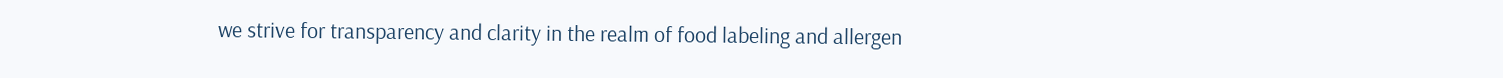we strive for transparency and clarity in the realm of food labeling and allergen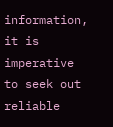information, it is imperative to seek out reliable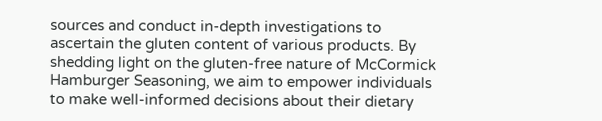sources and conduct in-depth investigations to ascertain the gluten content of various products. By shedding light on the gluten-free nature of McCormick Hamburger Seasoning, we aim to empower individuals to make well-informed decisions about their dietary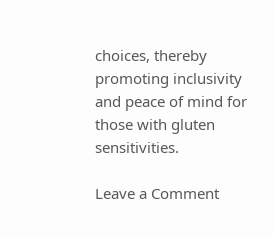choices, thereby promoting inclusivity and peace of mind for those with gluten sensitivities.

Leave a Comment